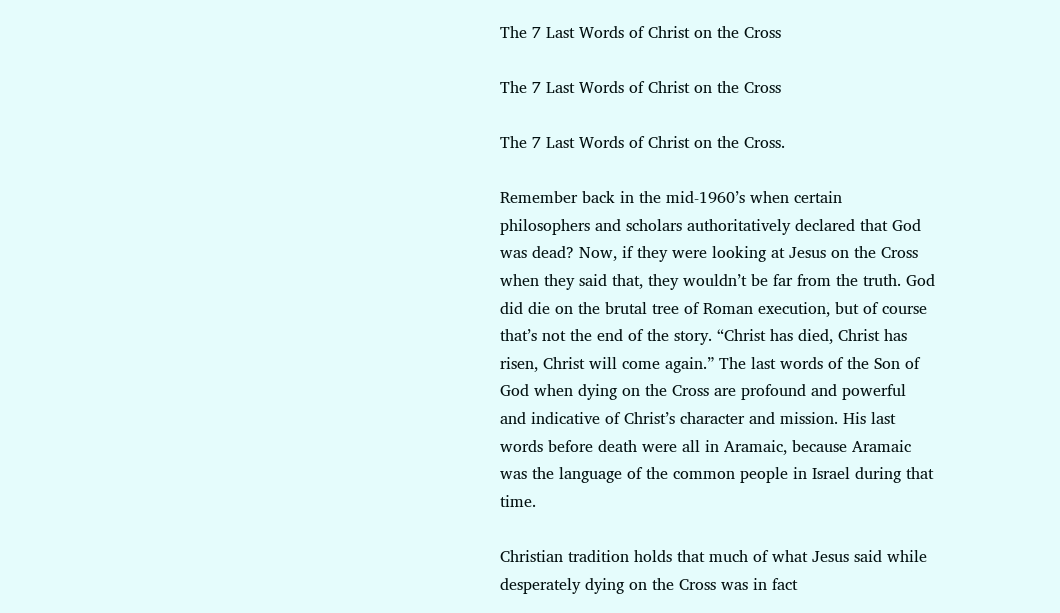The 7 Last Words of Christ on the Cross

The 7 Last Words of Christ on the Cross

The 7 Last Words of Christ on the Cross.

Remember back in the mid-1960’s when certain philosophers and scholars authoritatively declared that God was dead? Now, if they were looking at Jesus on the Cross when they said that, they wouldn’t be far from the truth. God did die on the brutal tree of Roman execution, but of course that’s not the end of the story. “Christ has died, Christ has risen, Christ will come again.” The last words of the Son of God when dying on the Cross are profound and powerful and indicative of Christ’s character and mission. His last words before death were all in Aramaic, because Aramaic was the language of the common people in Israel during that time.

Christian tradition holds that much of what Jesus said while desperately dying on the Cross was in fact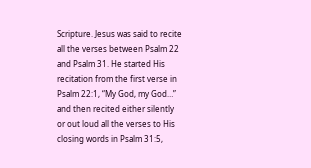Scripture. Jesus was said to recite all the verses between Psalm 22 and Psalm 31. He started His recitation from the first verse in Psalm 22:1, “My God, my God…” and then recited either silently or out loud all the verses to His closing words in Psalm 31:5,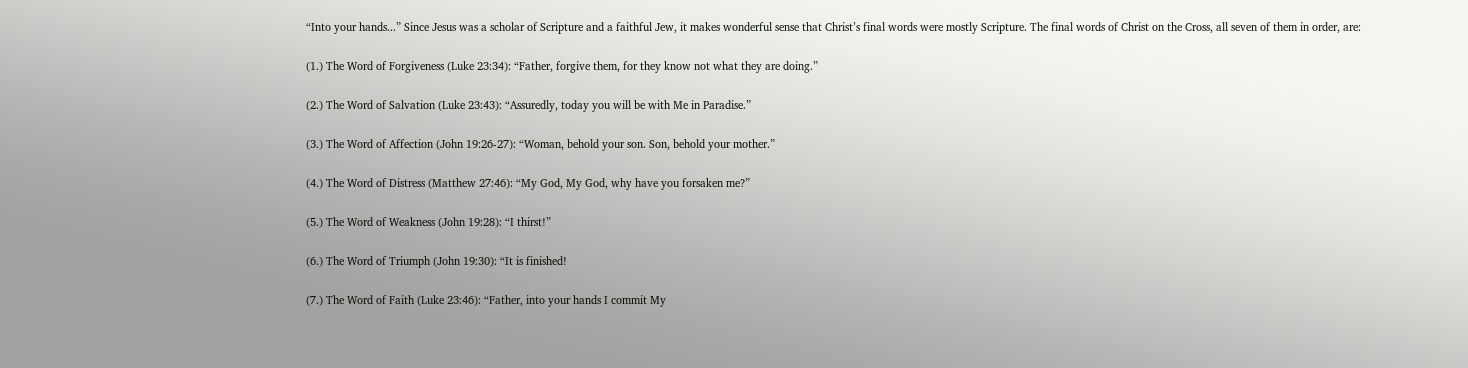“Into your hands...” Since Jesus was a scholar of Scripture and a faithful Jew, it makes wonderful sense that Christ’s final words were mostly Scripture. The final words of Christ on the Cross, all seven of them in order, are:

(1.) The Word of Forgiveness (Luke 23:34): “Father, forgive them, for they know not what they are doing.”

(2.) The Word of Salvation (Luke 23:43): “Assuredly, today you will be with Me in Paradise.”

(3.) The Word of Affection (John 19:26-27): “Woman, behold your son. Son, behold your mother.”

(4.) The Word of Distress (Matthew 27:46): “My God, My God, why have you forsaken me?”

(5.) The Word of Weakness (John 19:28): “I thirst!”

(6.) The Word of Triumph (John 19:30): “It is finished!

(7.) The Word of Faith (Luke 23:46): “Father, into your hands I commit My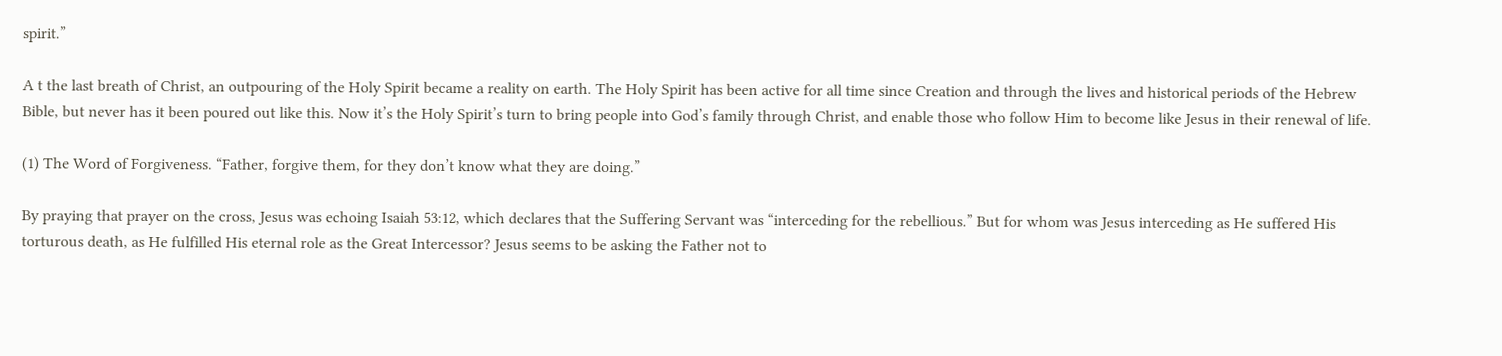spirit.”

A t the last breath of Christ, an outpouring of the Holy Spirit became a reality on earth. The Holy Spirit has been active for all time since Creation and through the lives and historical periods of the Hebrew Bible, but never has it been poured out like this. Now it’s the Holy Spirit’s turn to bring people into God’s family through Christ, and enable those who follow Him to become like Jesus in their renewal of life.

(1) The Word of Forgiveness. “Father, forgive them, for they don’t know what they are doing.”

By praying that prayer on the cross, Jesus was echoing Isaiah 53:12, which declares that the Suffering Servant was “interceding for the rebellious.” But for whom was Jesus interceding as He suffered His torturous death, as He fulfilled His eternal role as the Great Intercessor? Jesus seems to be asking the Father not to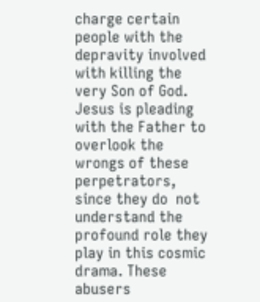charge certain people with the depravity involved with killing the very Son of God. Jesus is pleading with the Father to overlook the wrongs of these perpetrators, since they do  not understand the profound role they play in this cosmic drama. These abusers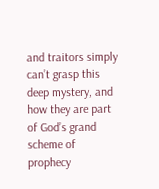and traitors simply can’t grasp this deep mystery, and how they are part of God’s grand scheme of prophecy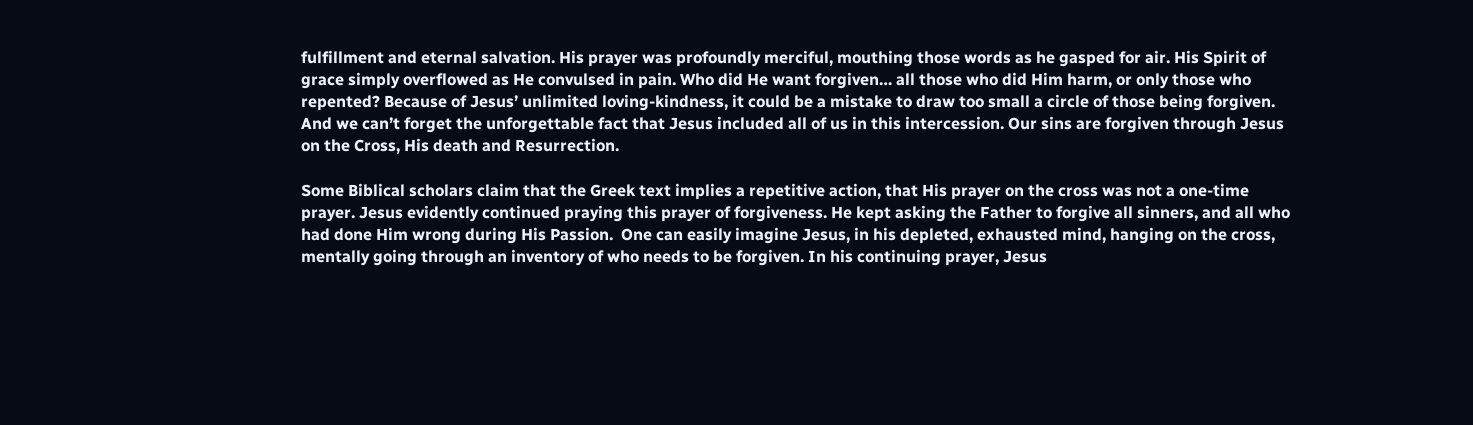fulfillment and eternal salvation. His prayer was profoundly merciful, mouthing those words as he gasped for air. His Spirit of grace simply overflowed as He convulsed in pain. Who did He want forgiven… all those who did Him harm, or only those who repented? Because of Jesus’ unlimited loving-kindness, it could be a mistake to draw too small a circle of those being forgiven. And we can’t forget the unforgettable fact that Jesus included all of us in this intercession. Our sins are forgiven through Jesus on the Cross, His death and Resurrection.

Some Biblical scholars claim that the Greek text implies a repetitive action, that His prayer on the cross was not a one-time prayer. Jesus evidently continued praying this prayer of forgiveness. He kept asking the Father to forgive all sinners, and all who had done Him wrong during His Passion.  One can easily imagine Jesus, in his depleted, exhausted mind, hanging on the cross, mentally going through an inventory of who needs to be forgiven. In his continuing prayer, Jesus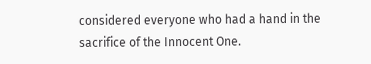considered everyone who had a hand in the sacrifice of the Innocent One.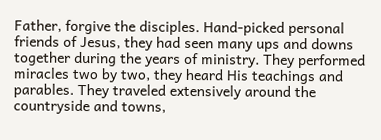Father, forgive the disciples. Hand-picked personal friends of Jesus, they had seen many ups and downs together during the years of ministry. They performed miracles two by two, they heard His teachings and parables. They traveled extensively around the countryside and towns,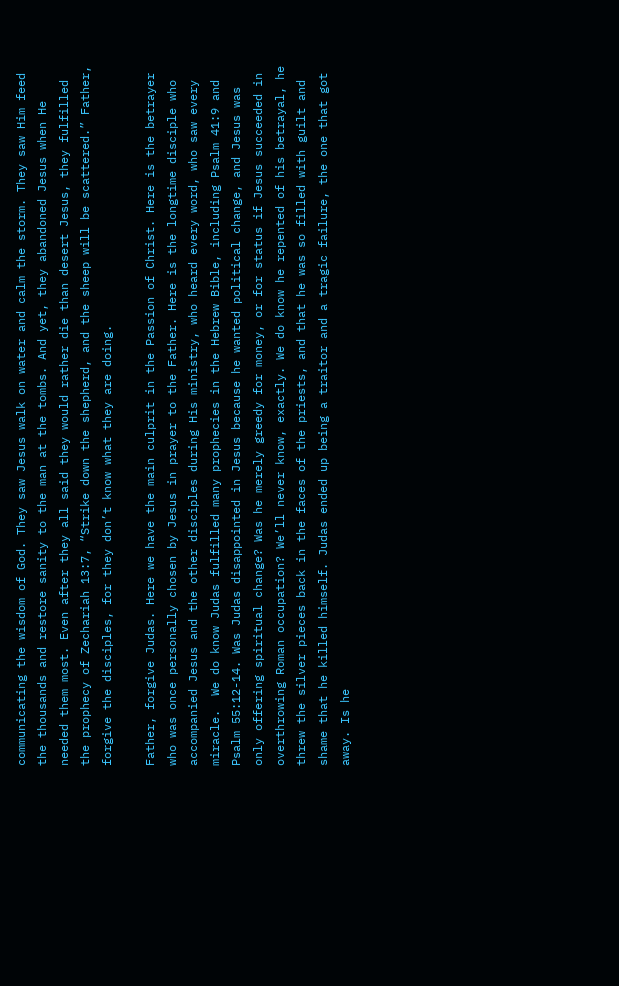communicating the wisdom of God. They saw Jesus walk on water and calm the storm. They saw Him feed the thousands and restore sanity to the man at the tombs. And yet, they abandoned Jesus when He needed them most. Even after they all said they would rather die than desert Jesus, they fulfilled the prophecy of Zechariah 13:7, “Strike down the shepherd, and the sheep will be scattered.” Father, forgive the disciples, for they don’t know what they are doing.

Father, forgive Judas. Here we have the main culprit in the Passion of Christ. Here is the betrayer who was once personally chosen by Jesus in prayer to the Father. Here is the longtime disciple who accompanied Jesus and the other disciples during His ministry, who heard every word, who saw every miracle.  We do know Judas fulfilled many prophecies in the Hebrew Bible, including Psalm 41:9 and Psalm 55:12-14. Was Judas disappointed in Jesus because he wanted political change, and Jesus was only offering spiritual change? Was he merely greedy for money, or for status if Jesus succeeded in overthrowing Roman occupation? We’ll never know, exactly. We do know he repented of his betrayal, he threw the silver pieces back in the faces of the priests, and that he was so filled with guilt and shame that he killed himself. Judas ended up being a traitor and a tragic failure, the one that got away. Is he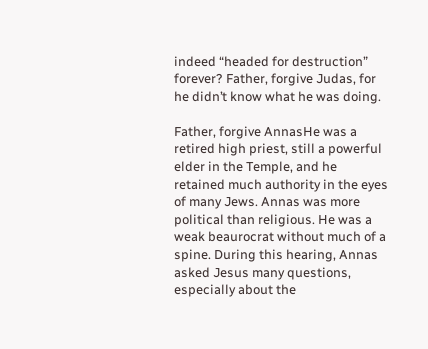indeed “headed for destruction” forever? Father, forgive Judas, for he didn’t know what he was doing.

Father, forgive AnnasHe was a retired high priest, still a powerful elder in the Temple, and he retained much authority in the eyes of many Jews. Annas was more political than religious. He was a weak beaurocrat without much of a spine. During this hearing, Annas asked Jesus many questions, especially about the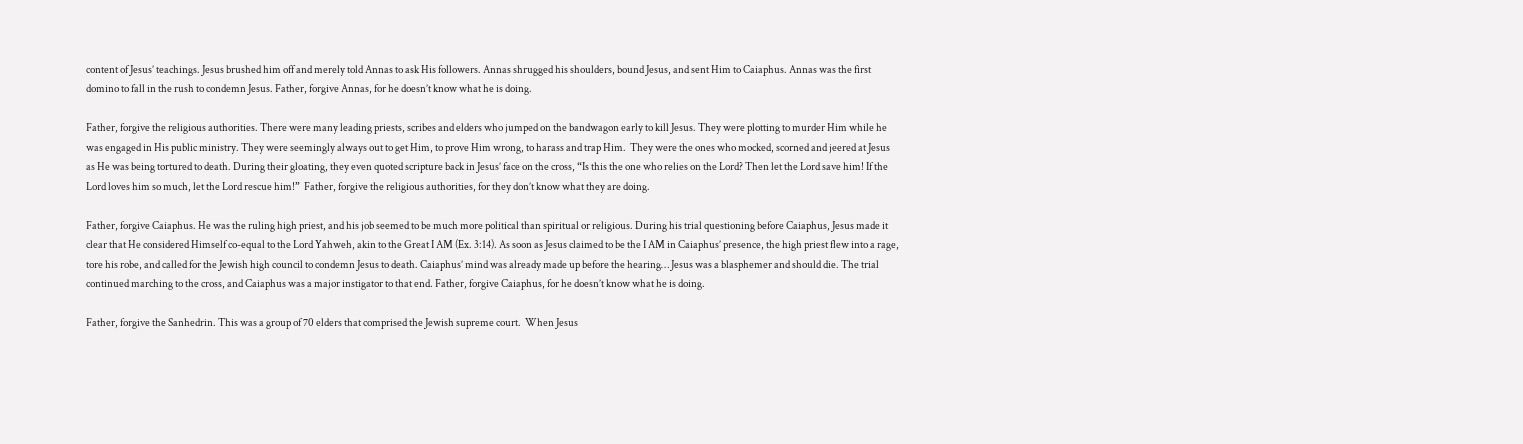content of Jesus’ teachings. Jesus brushed him off and merely told Annas to ask His followers. Annas shrugged his shoulders, bound Jesus, and sent Him to Caiaphus. Annas was the first domino to fall in the rush to condemn Jesus. Father, forgive Annas, for he doesn’t know what he is doing.

Father, forgive the religious authorities. There were many leading priests, scribes and elders who jumped on the bandwagon early to kill Jesus. They were plotting to murder Him while he was engaged in His public ministry. They were seemingly always out to get Him, to prove Him wrong, to harass and trap Him.  They were the ones who mocked, scorned and jeered at Jesus as He was being tortured to death. During their gloating, they even quoted scripture back in Jesus’ face on the cross, “Is this the one who relies on the Lord? Then let the Lord save him! If the Lord loves him so much, let the Lord rescue him!”  Father, forgive the religious authorities, for they don’t know what they are doing.

Father, forgive Caiaphus. He was the ruling high priest, and his job seemed to be much more political than spiritual or religious. During his trial questioning before Caiaphus, Jesus made it clear that He considered Himself co-equal to the Lord Yahweh, akin to the Great I AM (Ex. 3:14). As soon as Jesus claimed to be the I AM in Caiaphus’ presence, the high priest flew into a rage, tore his robe, and called for the Jewish high council to condemn Jesus to death. Caiaphus’ mind was already made up before the hearing… Jesus was a blasphemer and should die. The trial continued marching to the cross, and Caiaphus was a major instigator to that end. Father, forgive Caiaphus, for he doesn’t know what he is doing.

Father, forgive the Sanhedrin. This was a group of 70 elders that comprised the Jewish supreme court.  When Jesus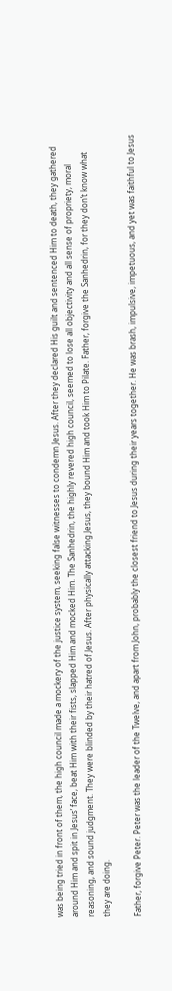was being tried in front of them, the high council made a mockery of the justice system, seeking false witnesses to condemn Jesus. After they declared His guilt and sentenced Him to death, they gathered around Him and spit in Jesus’ face, beat Him with their fists, slapped Him and mocked Him. The Sanhedrin, the highly revered high council, seemed to lose all objectivity and all sense of propriety, moral reasoning, and sound judgment. They were blinded by their hatred of Jesus. After physically attacking Jesus, they bound Him and took Him to Pilate. Father, forgive the Sanhedrin, for they don’t know what they are doing.

Father, forgive Peter. Peter was the leader of the Twelve, and apart from John, probably the closest friend to Jesus during their years together. He was brash, impulsive, impetuous, and yet was faithful to Jesus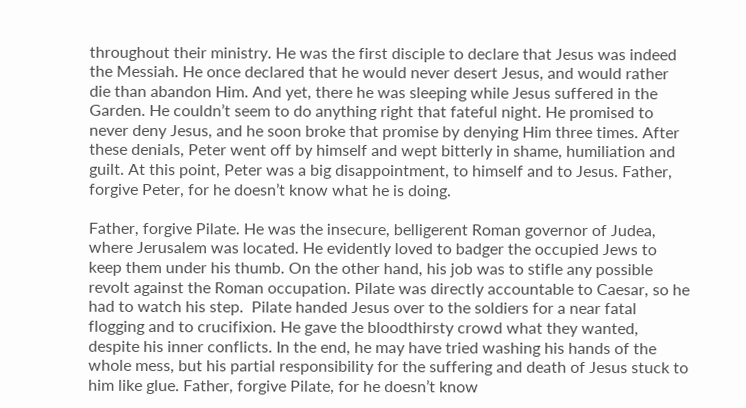throughout their ministry. He was the first disciple to declare that Jesus was indeed the Messiah. He once declared that he would never desert Jesus, and would rather die than abandon Him. And yet, there he was sleeping while Jesus suffered in the Garden. He couldn’t seem to do anything right that fateful night. He promised to never deny Jesus, and he soon broke that promise by denying Him three times. After these denials, Peter went off by himself and wept bitterly in shame, humiliation and guilt. At this point, Peter was a big disappointment, to himself and to Jesus. Father, forgive Peter, for he doesn’t know what he is doing.

Father, forgive Pilate. He was the insecure, belligerent Roman governor of Judea, where Jerusalem was located. He evidently loved to badger the occupied Jews to keep them under his thumb. On the other hand, his job was to stifle any possible revolt against the Roman occupation. Pilate was directly accountable to Caesar, so he had to watch his step.  Pilate handed Jesus over to the soldiers for a near fatal flogging and to crucifixion. He gave the bloodthirsty crowd what they wanted, despite his inner conflicts. In the end, he may have tried washing his hands of the whole mess, but his partial responsibility for the suffering and death of Jesus stuck to him like glue. Father, forgive Pilate, for he doesn’t know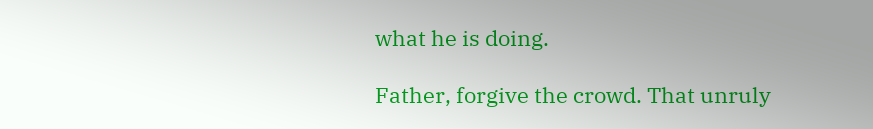what he is doing.

Father, forgive the crowd. That unruly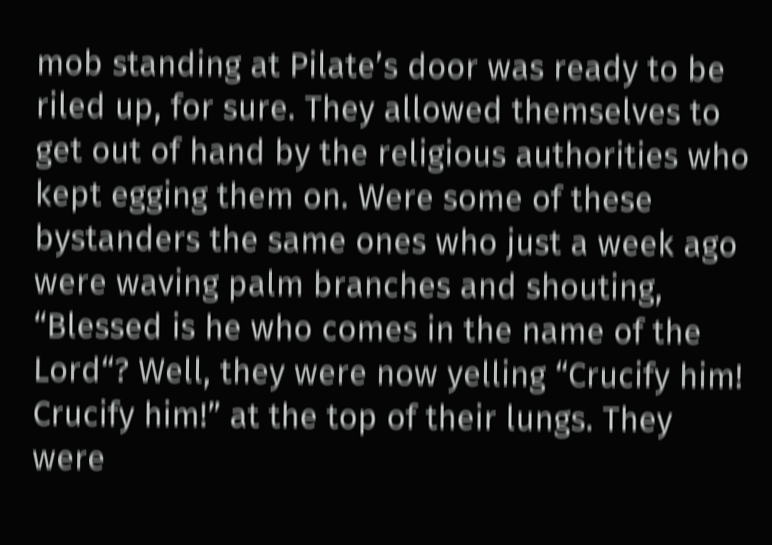mob standing at Pilate’s door was ready to be riled up, for sure. They allowed themselves to get out of hand by the religious authorities who kept egging them on. Were some of these bystanders the same ones who just a week ago were waving palm branches and shouting, “Blessed is he who comes in the name of the Lord“? Well, they were now yelling “Crucify him! Crucify him!” at the top of their lungs. They were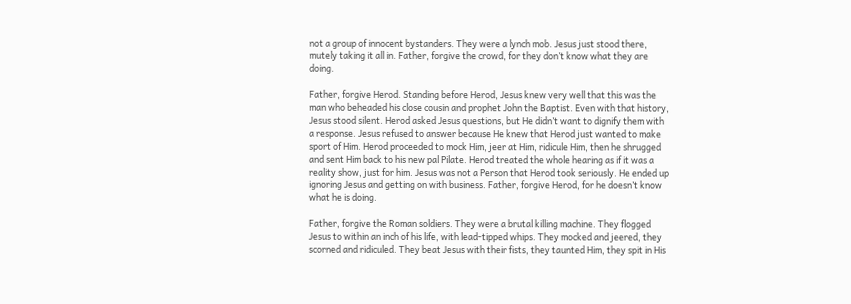not a group of innocent bystanders. They were a lynch mob. Jesus just stood there, mutely taking it all in. Father, forgive the crowd, for they don’t know what they are doing.

Father, forgive Herod. Standing before Herod, Jesus knew very well that this was the man who beheaded his close cousin and prophet John the Baptist. Even with that history, Jesus stood silent. Herod asked Jesus questions, but He didn’t want to dignify them with a response. Jesus refused to answer because He knew that Herod just wanted to make sport of Him. Herod proceeded to mock Him, jeer at Him, ridicule Him, then he shrugged and sent Him back to his new pal Pilate. Herod treated the whole hearing as if it was a reality show, just for him. Jesus was not a Person that Herod took seriously. He ended up ignoring Jesus and getting on with business. Father, forgive Herod, for he doesn’t know what he is doing.

Father, forgive the Roman soldiers. They were a brutal killing machine. They flogged Jesus to within an inch of his life, with lead-tipped whips. They mocked and jeered, they scorned and ridiculed. They beat Jesus with their fists, they taunted Him, they spit in His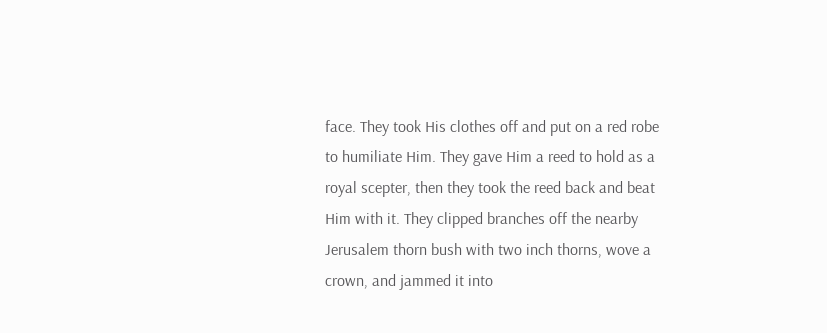face. They took His clothes off and put on a red robe to humiliate Him. They gave Him a reed to hold as a royal scepter, then they took the reed back and beat Him with it. They clipped branches off the nearby Jerusalem thorn bush with two inch thorns, wove a crown, and jammed it into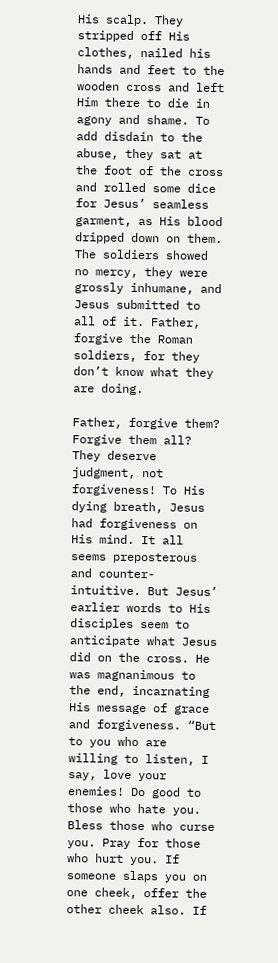His scalp. They stripped off His clothes, nailed his hands and feet to the wooden cross and left Him there to die in agony and shame. To add disdain to the abuse, they sat at the foot of the cross and rolled some dice for Jesus’ seamless garment, as His blood dripped down on them. The soldiers showed no mercy, they were grossly inhumane, and Jesus submitted to all of it. Father, forgive the Roman soldiers, for they don’t know what they are doing.

Father, forgive them? Forgive them all? They deserve judgment, not forgiveness! To His dying breath, Jesus had forgiveness on His mind. It all seems preposterous and counter-intuitive. But Jesus’ earlier words to His disciples seem to anticipate what Jesus did on the cross. He was magnanimous to the end, incarnating His message of grace and forgiveness. “But to you who are willing to listen, I say, love your enemies! Do good to those who hate you. Bless those who curse you. Pray for those who hurt you. If someone slaps you on one cheek, offer the other cheek also. If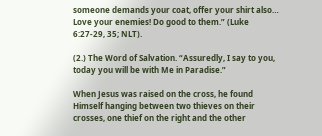someone demands your coat, offer your shirt also… Love your enemies! Do good to them.” (Luke 6:27-29, 35; NLT).

(2.) The Word of Salvation. “Assuredly, I say to you, today you will be with Me in Paradise.”

When Jesus was raised on the cross, he found Himself hanging between two thieves on their crosses, one thief on the right and the other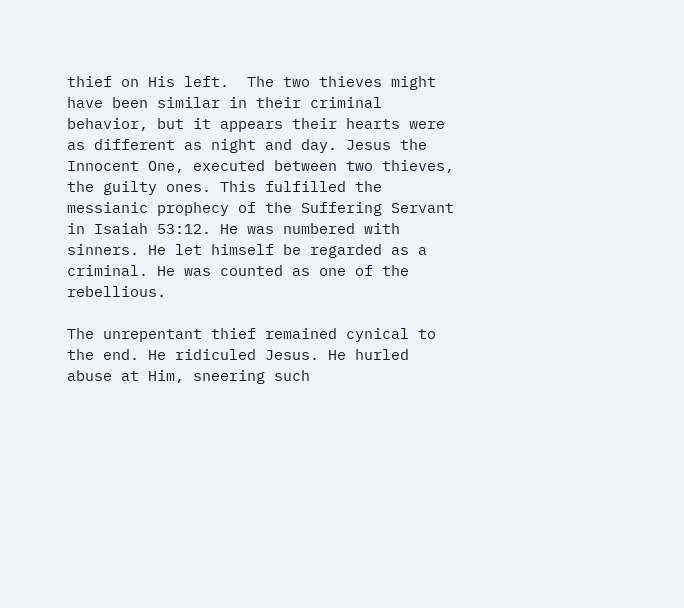thief on His left.  The two thieves might have been similar in their criminal behavior, but it appears their hearts were as different as night and day. Jesus the Innocent One, executed between two thieves, the guilty ones. This fulfilled the messianic prophecy of the Suffering Servant in Isaiah 53:12. He was numbered with sinners. He let himself be regarded as a criminal. He was counted as one of the rebellious.

The unrepentant thief remained cynical to the end. He ridiculed Jesus. He hurled abuse at Him, sneering such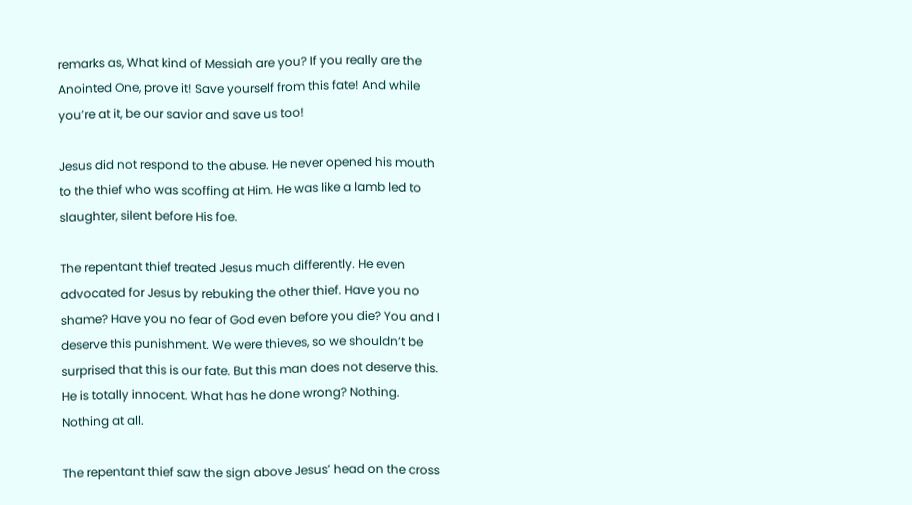remarks as, What kind of Messiah are you? If you really are the Anointed One, prove it! Save yourself from this fate! And while you’re at it, be our savior and save us too!

Jesus did not respond to the abuse. He never opened his mouth to the thief who was scoffing at Him. He was like a lamb led to slaughter, silent before His foe.

The repentant thief treated Jesus much differently. He even advocated for Jesus by rebuking the other thief. Have you no shame? Have you no fear of God even before you die? You and I deserve this punishment. We were thieves, so we shouldn’t be surprised that this is our fate. But this man does not deserve this. He is totally innocent. What has he done wrong? Nothing. Nothing at all.

The repentant thief saw the sign above Jesus’ head on the cross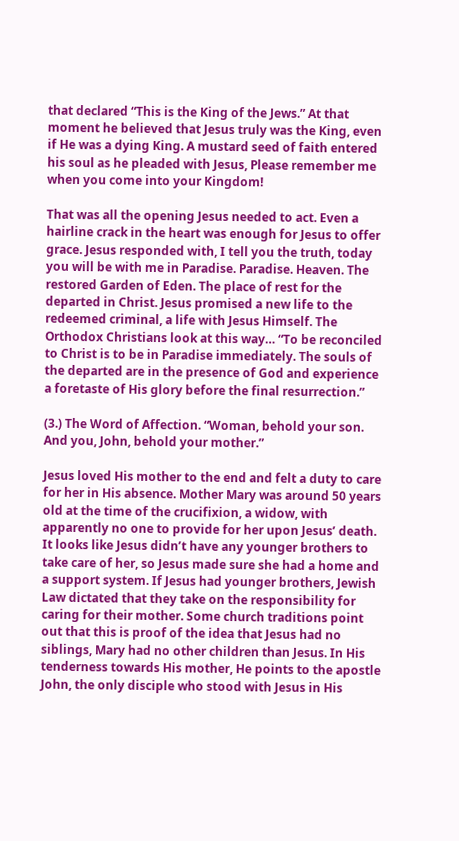that declared “This is the King of the Jews.” At that moment he believed that Jesus truly was the King, even if He was a dying King. A mustard seed of faith entered his soul as he pleaded with Jesus, Please remember me when you come into your Kingdom!

That was all the opening Jesus needed to act. Even a hairline crack in the heart was enough for Jesus to offer grace. Jesus responded with, I tell you the truth, today you will be with me in Paradise. Paradise. Heaven. The restored Garden of Eden. The place of rest for the departed in Christ. Jesus promised a new life to the redeemed criminal, a life with Jesus Himself. The Orthodox Christians look at this way… “To be reconciled to Christ is to be in Paradise immediately. The souls of the departed are in the presence of God and experience a foretaste of His glory before the final resurrection.”

(3.) The Word of Affection. “Woman, behold your son. And you, John, behold your mother.”

Jesus loved His mother to the end and felt a duty to care for her in His absence. Mother Mary was around 50 years old at the time of the crucifixion, a widow, with apparently no one to provide for her upon Jesus’ death. It looks like Jesus didn’t have any younger brothers to take care of her, so Jesus made sure she had a home and a support system. If Jesus had younger brothers, Jewish Law dictated that they take on the responsibility for caring for their mother. Some church traditions point out that this is proof of the idea that Jesus had no siblings, Mary had no other children than Jesus. In His tenderness towards His mother, He points to the apostle John, the only disciple who stood with Jesus in His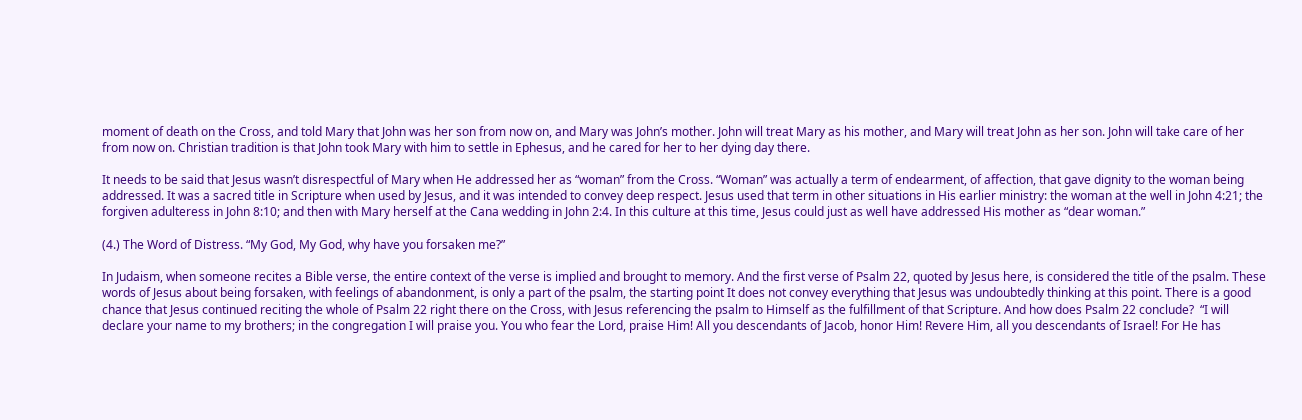moment of death on the Cross, and told Mary that John was her son from now on, and Mary was John’s mother. John will treat Mary as his mother, and Mary will treat John as her son. John will take care of her from now on. Christian tradition is that John took Mary with him to settle in Ephesus, and he cared for her to her dying day there.

It needs to be said that Jesus wasn’t disrespectful of Mary when He addressed her as “woman” from the Cross. “Woman” was actually a term of endearment, of affection, that gave dignity to the woman being addressed. It was a sacred title in Scripture when used by Jesus, and it was intended to convey deep respect. Jesus used that term in other situations in His earlier ministry: the woman at the well in John 4:21; the forgiven adulteress in John 8:10; and then with Mary herself at the Cana wedding in John 2:4. In this culture at this time, Jesus could just as well have addressed His mother as “dear woman.”

(4.) The Word of Distress. “My God, My God, why have you forsaken me?”

In Judaism, when someone recites a Bible verse, the entire context of the verse is implied and brought to memory. And the first verse of Psalm 22, quoted by Jesus here, is considered the title of the psalm. These words of Jesus about being forsaken, with feelings of abandonment, is only a part of the psalm, the starting point It does not convey everything that Jesus was undoubtedly thinking at this point. There is a good chance that Jesus continued reciting the whole of Psalm 22 right there on the Cross, with Jesus referencing the psalm to Himself as the fulfillment of that Scripture. And how does Psalm 22 conclude?  “I will declare your name to my brothers; in the congregation I will praise you. You who fear the Lord, praise Him! All you descendants of Jacob, honor Him! Revere Him, all you descendants of Israel! For He has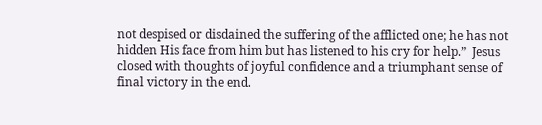not despised or disdained the suffering of the afflicted one; he has not hidden His face from him but has listened to his cry for help.”  Jesus closed with thoughts of joyful confidence and a triumphant sense of final victory in the end.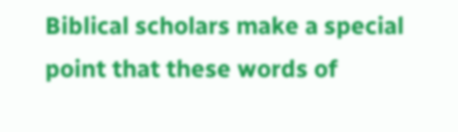Biblical scholars make a special point that these words of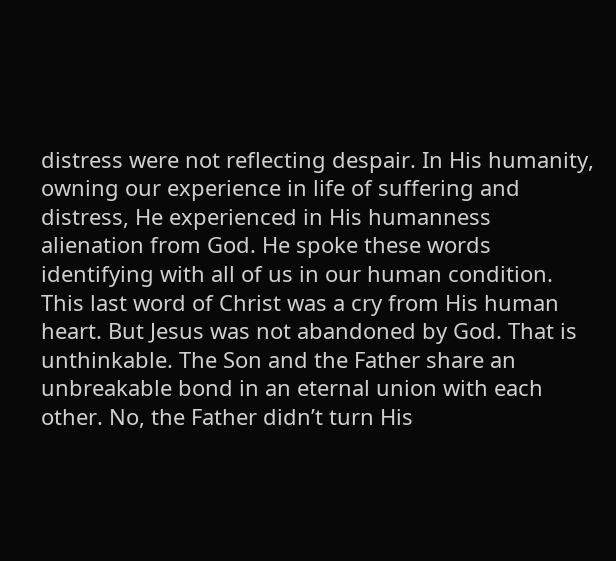distress were not reflecting despair. In His humanity, owning our experience in life of suffering and distress, He experienced in His humanness alienation from God. He spoke these words identifying with all of us in our human condition. This last word of Christ was a cry from His human heart. But Jesus was not abandoned by God. That is unthinkable. The Son and the Father share an unbreakable bond in an eternal union with each other. No, the Father didn’t turn His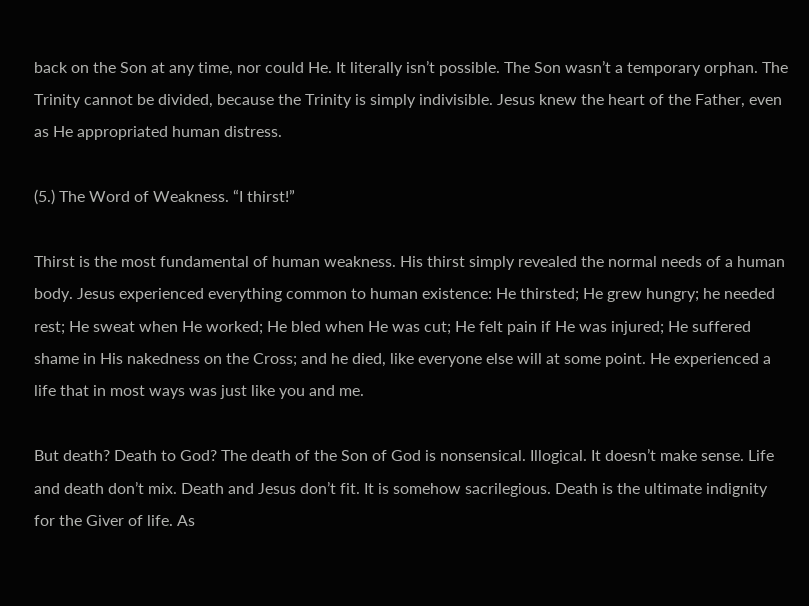back on the Son at any time, nor could He. It literally isn’t possible. The Son wasn’t a temporary orphan. The Trinity cannot be divided, because the Trinity is simply indivisible. Jesus knew the heart of the Father, even as He appropriated human distress.

(5.) The Word of Weakness. “I thirst!”

Thirst is the most fundamental of human weakness. His thirst simply revealed the normal needs of a human body. Jesus experienced everything common to human existence: He thirsted; He grew hungry; he needed rest; He sweat when He worked; He bled when He was cut; He felt pain if He was injured; He suffered shame in His nakedness on the Cross; and he died, like everyone else will at some point. He experienced a life that in most ways was just like you and me.

But death? Death to God? The death of the Son of God is nonsensical. Illogical. It doesn’t make sense. Life and death don’t mix. Death and Jesus don’t fit. It is somehow sacrilegious. Death is the ultimate indignity for the Giver of life. As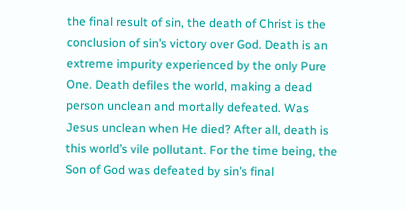the final result of sin, the death of Christ is the conclusion of sin’s victory over God. Death is an extreme impurity experienced by the only Pure One. Death defiles the world, making a dead person unclean and mortally defeated. Was Jesus unclean when He died? After all, death is this world’s vile pollutant. For the time being, the Son of God was defeated by sin’s final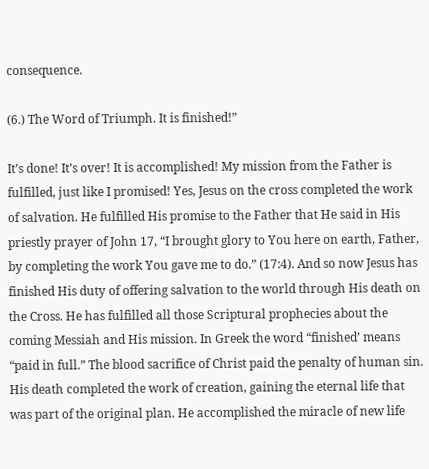consequence.

(6.) The Word of Triumph. It is finished!”

It’s done! It’s over! It is accomplished! My mission from the Father is fulfilled, just like I promised! Yes, Jesus on the cross completed the work of salvation. He fulfilled His promise to the Father that He said in His priestly prayer of John 17, “I brought glory to You here on earth, Father, by completing the work You gave me to do.” (17:4). And so now Jesus has finished His duty of offering salvation to the world through His death on the Cross. He has fulfilled all those Scriptural prophecies about the coming Messiah and His mission. In Greek the word “finished’ means “paid in full.” The blood sacrifice of Christ paid the penalty of human sin. His death completed the work of creation, gaining the eternal life that was part of the original plan. He accomplished the miracle of new life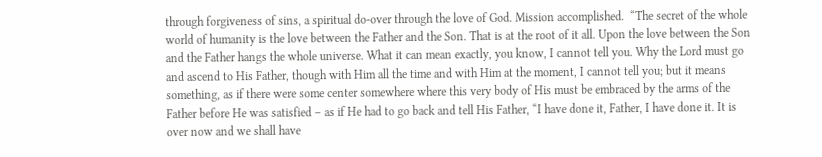through forgiveness of sins, a spiritual do-over through the love of God. Mission accomplished.  “The secret of the whole world of humanity is the love between the Father and the Son. That is at the root of it all. Upon the love between the Son and the Father hangs the whole universe. What it can mean exactly, you know, I cannot tell you. Why the Lord must go and ascend to His Father, though with Him all the time and with Him at the moment, I cannot tell you; but it means something, as if there were some center somewhere where this very body of His must be embraced by the arms of the Father before He was satisfied – as if He had to go back and tell His Father, “I have done it, Father, I have done it. It is over now and we shall have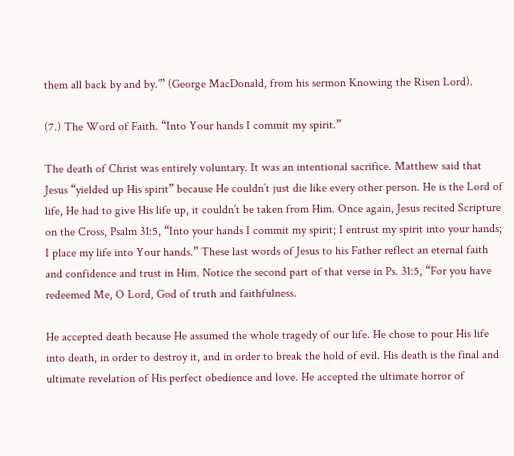them all back by and by.’” (George MacDonald, from his sermon Knowing the Risen Lord).

(7.) The Word of Faith. “Into Your hands I commit my spirit.”

The death of Christ was entirely voluntary. It was an intentional sacrifice. Matthew said that Jesus “yielded up His spirit” because He couldn’t just die like every other person. He is the Lord of life, He had to give His life up, it couldn’t be taken from Him. Once again, Jesus recited Scripture on the Cross, Psalm 31:5, “Into your hands I commit my spirit; I entrust my spirit into your hands; I place my life into Your hands.” These last words of Jesus to his Father reflect an eternal faith and confidence and trust in Him. Notice the second part of that verse in Ps. 31:5, “For you have redeemed Me, O Lord, God of truth and faithfulness.

He accepted death because He assumed the whole tragedy of our life. He chose to pour His life into death, in order to destroy it, and in order to break the hold of evil. His death is the final and ultimate revelation of His perfect obedience and love. He accepted the ultimate horror of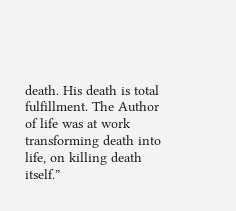death. His death is total fulfillment. The Author of life was at work transforming death into life, on killing death itself.”